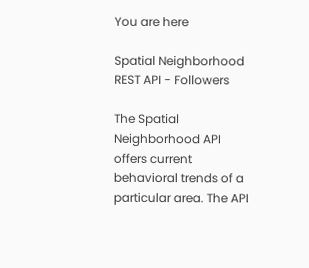You are here

Spatial Neighborhood REST API - Followers

The Spatial Neighborhood API offers current behavioral trends of a particular area. The API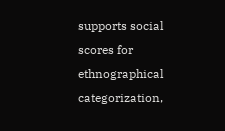supports social scores for ethnographical categorization,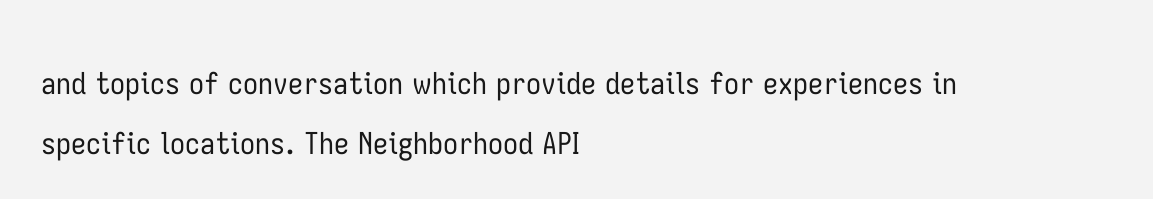and topics of conversation which provide details for experiences in specific locations. The Neighborhood API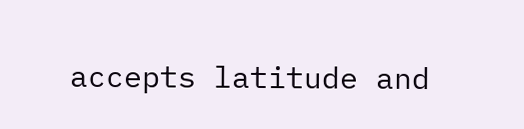accepts latitude and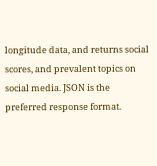longitude data, and returns social scores, and prevalent topics on social media. JSON is the preferred response format.